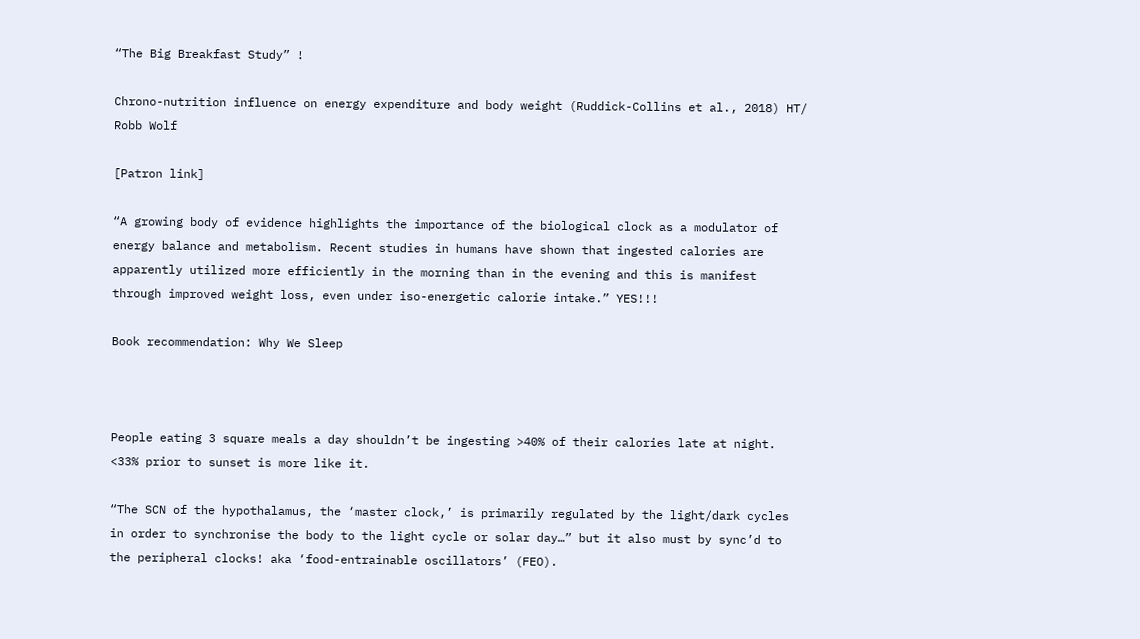“The Big Breakfast Study” !

Chrono-nutrition influence on energy expenditure and body weight (Ruddick-Collins et al., 2018) HT/ Robb Wolf

[Patron link]

“A growing body of evidence highlights the importance of the biological clock as a modulator of energy balance and metabolism. Recent studies in humans have shown that ingested calories are apparently utilized more efficiently in the morning than in the evening and this is manifest through improved weight loss, even under iso-energetic calorie intake.” YES!!!

Book recommendation: Why We Sleep



People eating 3 square meals a day shouldn’t be ingesting >40% of their calories late at night. <33% prior to sunset is more like it.

“The SCN of the hypothalamus, the ‘master clock,’ is primarily regulated by the light/dark cycles in order to synchronise the body to the light cycle or solar day…” but it also must by sync’d to the peripheral clocks! aka ‘food-entrainable oscillators’ (FEO).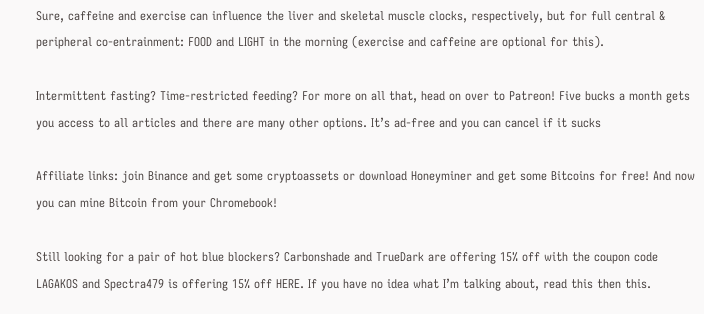Sure, caffeine and exercise can influence the liver and skeletal muscle clocks, respectively, but for full central & peripheral co-entrainment: FOOD and LIGHT in the morning (exercise and caffeine are optional for this).

Intermittent fasting? Time-restricted feeding? For more on all that, head on over to Patreon! Five bucks a month gets you access to all articles and there are many other options. It’s ad-free and you can cancel if it sucks

Affiliate links: join Binance and get some cryptoassets or download Honeyminer and get some Bitcoins for free! And now you can mine Bitcoin from your Chromebook!

Still looking for a pair of hot blue blockers? Carbonshade and TrueDark are offering 15% off with the coupon code LAGAKOS and Spectra479 is offering 15% off HERE. If you have no idea what I’m talking about, read this then this.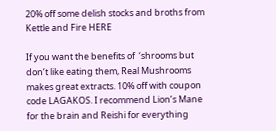20% off some delish stocks and broths from Kettle and Fire HERE

If you want the benefits of  ‘shrooms but don’t like eating them, Real Mushrooms makes great extracts. 10% off with coupon code LAGAKOS. I recommend Lion’s Mane for the brain and Reishi for everything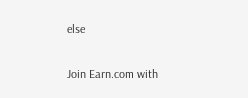else

Join Earn.com with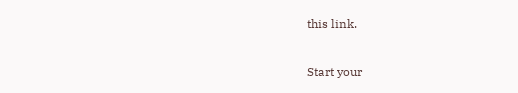this link.

Start your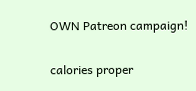OWN Patreon campaign!

calories proper